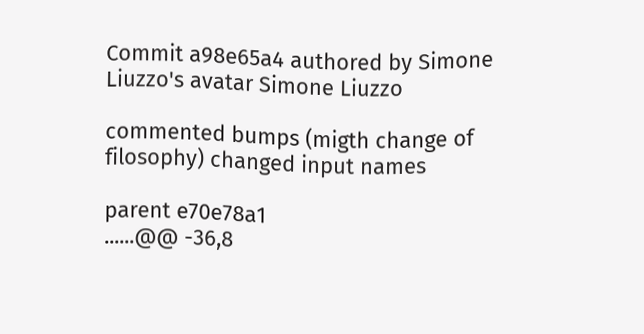Commit a98e65a4 authored by Simone Liuzzo's avatar Simone Liuzzo

commented bumps (migth change of filosophy) changed input names

parent e70e78a1
......@@ -36,8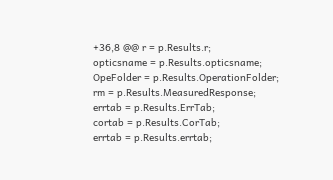+36,8 @@ r = p.Results.r;
opticsname = p.Results.opticsname;
OpeFolder = p.Results.OperationFolder;
rm = p.Results.MeasuredResponse;
errtab = p.Results.ErrTab;
cortab = p.Results.CorTab;
errtab = p.Results.errtab;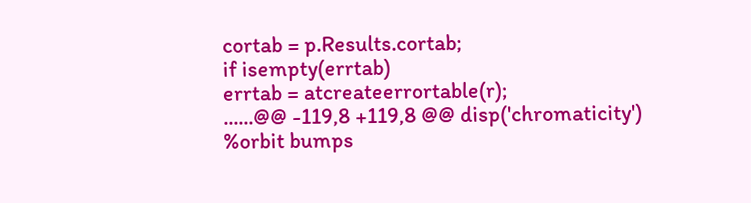cortab = p.Results.cortab;
if isempty(errtab)
errtab = atcreateerrortable(r);
......@@ -119,8 +119,8 @@ disp('chromaticity')
%orbit bumps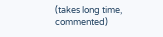(takes long time, commented)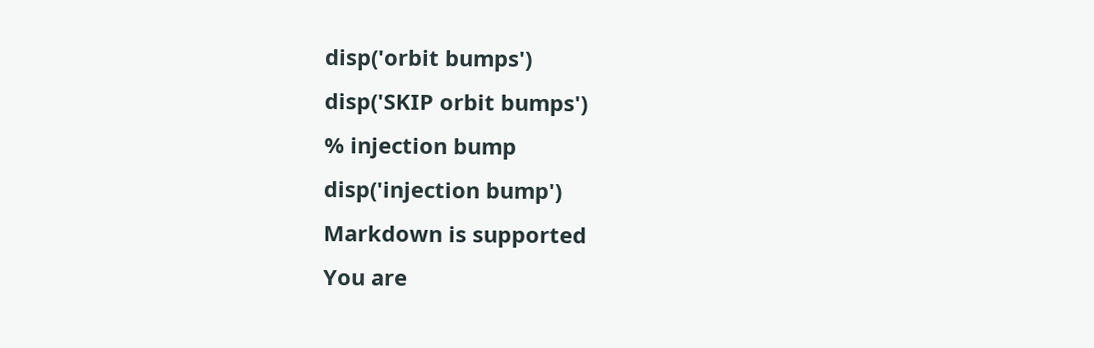disp('orbit bumps')
disp('SKIP orbit bumps')
% injection bump
disp('injection bump')
Markdown is supported
You are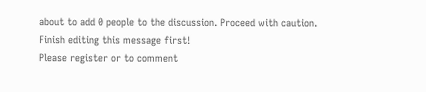about to add 0 people to the discussion. Proceed with caution.
Finish editing this message first!
Please register or to comment